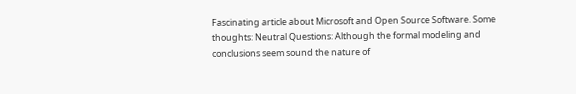Fascinating article about Microsoft and Open Source Software. Some thoughts: Neutral Questions: Although the formal modeling and conclusions seem sound the nature of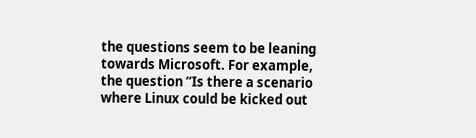the questions seem to be leaning towards Microsoft. For example, the question “Is there a scenario where Linux could be kicked out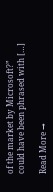of the market by Microsoft?” could have been phrased with […]

Read More →